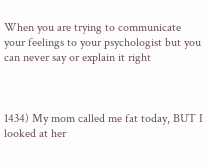When you are trying to communicate your feelings to your psychologist but you can never say or explain it right



1434) My mom called me fat today, BUT I looked at her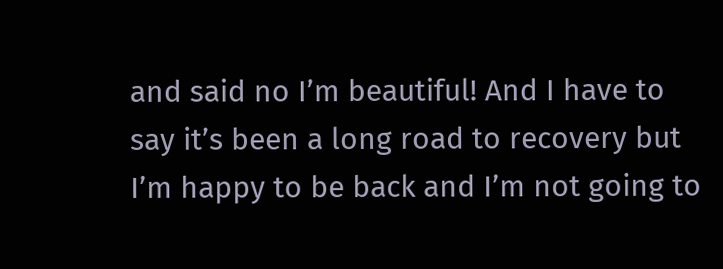and said no I’m beautiful! And I have to say it’s been a long road to recovery but I’m happy to be back and I’m not going to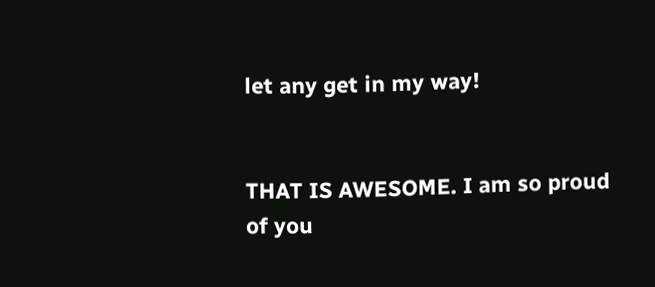let any get in my way!


THAT IS AWESOME. I am so proud of you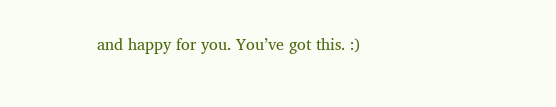and happy for you. You’ve got this. :)